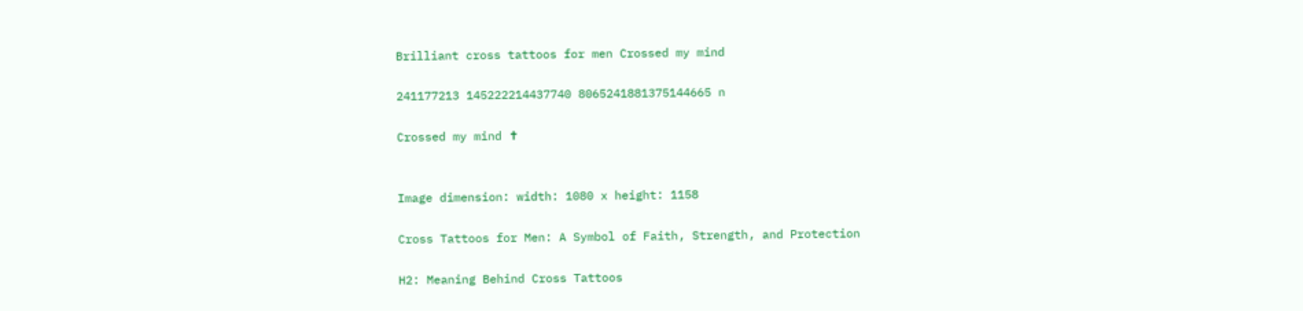Brilliant cross tattoos for men Crossed my mind

241177213 145222214437740 8065241881375144665 n

Crossed my mind ✝


Image dimension: width: 1080 x height: 1158

Cross Tattoos for Men: A Symbol of Faith, Strength, and Protection

H2: Meaning Behind Cross Tattoos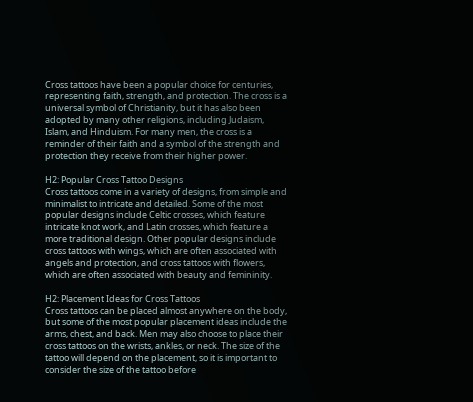Cross tattoos have been a popular choice for centuries, representing faith, strength, and protection. The cross is a universal symbol of Christianity, but it has also been adopted by many other religions, including Judaism, Islam, and Hinduism. For many men, the cross is a reminder of their faith and a symbol of the strength and protection they receive from their higher power.

H2: Popular Cross Tattoo Designs
Cross tattoos come in a variety of designs, from simple and minimalist to intricate and detailed. Some of the most popular designs include Celtic crosses, which feature intricate knot work, and Latin crosses, which feature a more traditional design. Other popular designs include cross tattoos with wings, which are often associated with angels and protection, and cross tattoos with flowers, which are often associated with beauty and femininity.

H2: Placement Ideas for Cross Tattoos
Cross tattoos can be placed almost anywhere on the body, but some of the most popular placement ideas include the arms, chest, and back. Men may also choose to place their cross tattoos on the wrists, ankles, or neck. The size of the tattoo will depend on the placement, so it is important to consider the size of the tattoo before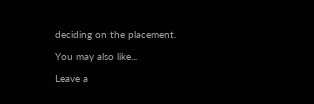deciding on the placement.

You may also like...

Leave a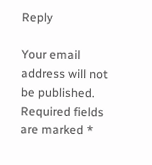Reply

Your email address will not be published. Required fields are marked *